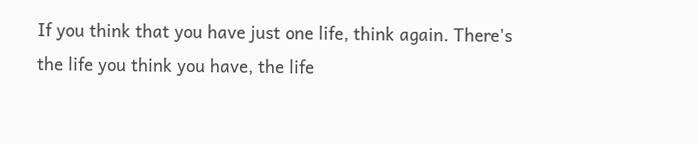If you think that you have just one life, think again. There's the life you think you have, the life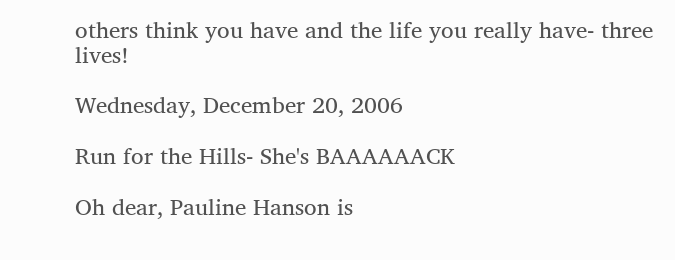others think you have and the life you really have- three lives!

Wednesday, December 20, 2006

Run for the Hills- She's BAAAAAACK

Oh dear, Pauline Hanson is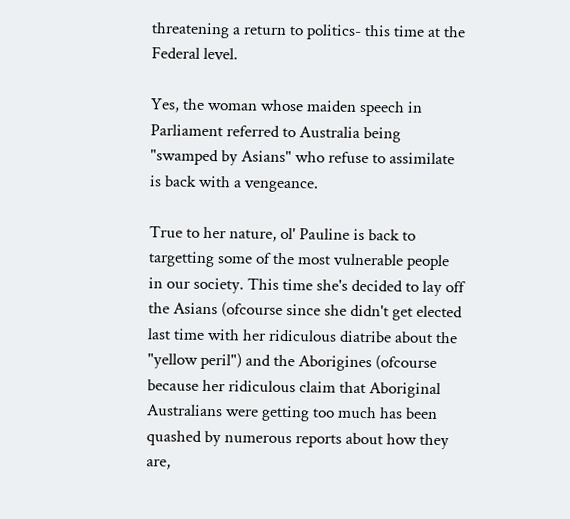threatening a return to politics- this time at the Federal level.

Yes, the woman whose maiden speech in Parliament referred to Australia being "swamped by Asians" who refuse to assimilate is back with a vengeance.

True to her nature, ol' Pauline is back to targetting some of the most vulnerable people in our society. This time she's decided to lay off the Asians (ofcourse since she didn't get elected last time with her ridiculous diatribe about the "yellow peril") and the Aborigines (ofcourse because her ridiculous claim that Aboriginal Australians were getting too much has been quashed by numerous reports about how they are,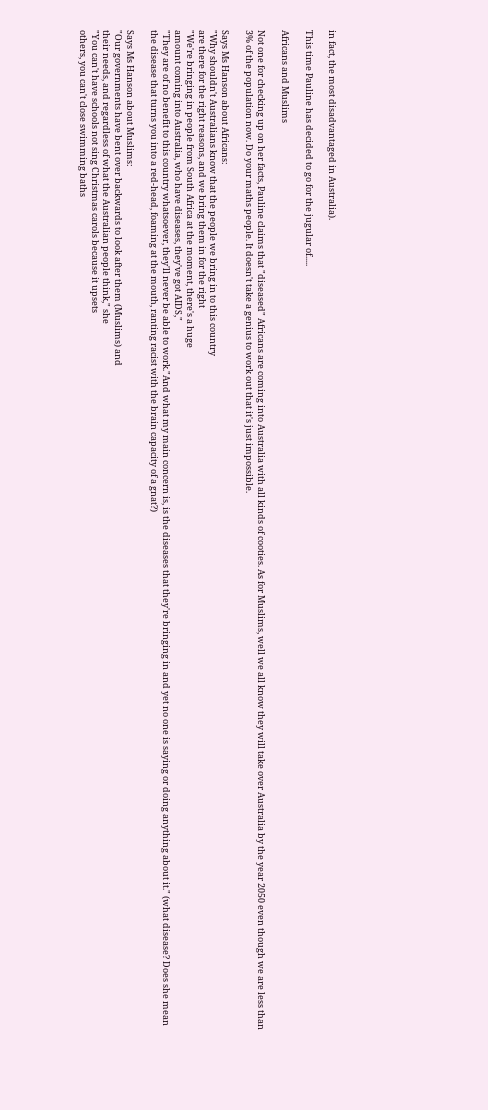in fact, the most disadvantaged in Australia).

This time Pauline has decided to go for the jugular of.....

Africans and Muslims

Not one for checking up on her facts, Pauline claims that "diseased" Africans are coming into Australia with all kinds of cooties. As for Muslims, well we all know they will take over Australia by the year 2050 even though we are less than 3% of the population now. Do your maths people. It doesn't take a genius to work out that it's just impossible.

Says Ms Hanson about Africans:
"Why shouldn't Australians know that the people we bring in to this country
are there for the right reasons, and we bring them in for the right
"We're bringing in people from South Africa at the moment, there's a huge
amount coming into Australia, who have diseases, they've got AIDS,"
"They are of no benefit to this country whatsoever, they'll never be able to work."And what my main concern is, is the diseases that they're bringing in and yet no one is saying or doing anything about it." (what disease? Does she mean the disease that turns you into a red-head, foaming at the mouth, ranting racist with the brain capacity of a gnat?)

Says Ms Hanson about Muslims:
"Our governments have bent over backwards to look after them (Muslims) and
their needs, and regardless of what the Australian people think," she
"You can't have schools not sing Christmas carols because it upsets
others, you can't close swimming baths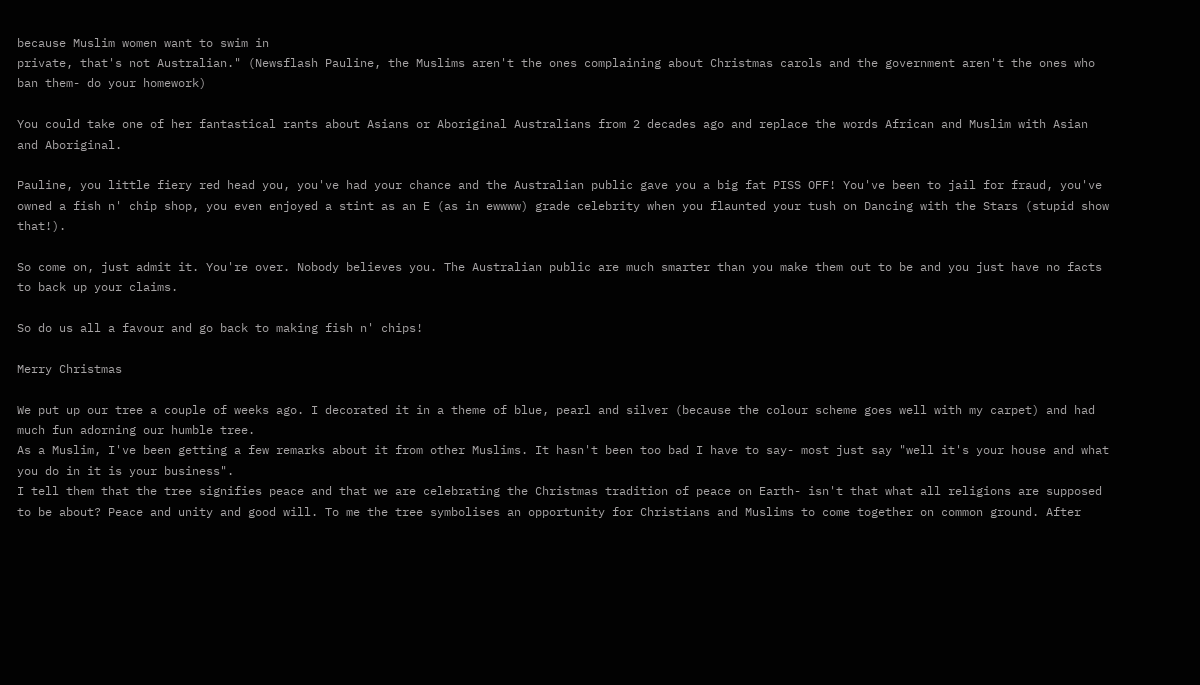because Muslim women want to swim in
private, that's not Australian." (Newsflash Pauline, the Muslims aren't the ones complaining about Christmas carols and the government aren't the ones who ban them- do your homework)

You could take one of her fantastical rants about Asians or Aboriginal Australians from 2 decades ago and replace the words African and Muslim with Asian and Aboriginal.

Pauline, you little fiery red head you, you've had your chance and the Australian public gave you a big fat PISS OFF! You've been to jail for fraud, you've owned a fish n' chip shop, you even enjoyed a stint as an E (as in ewwww) grade celebrity when you flaunted your tush on Dancing with the Stars (stupid show that!).

So come on, just admit it. You're over. Nobody believes you. The Australian public are much smarter than you make them out to be and you just have no facts to back up your claims.

So do us all a favour and go back to making fish n' chips!

Merry Christmas

We put up our tree a couple of weeks ago. I decorated it in a theme of blue, pearl and silver (because the colour scheme goes well with my carpet) and had much fun adorning our humble tree.
As a Muslim, I've been getting a few remarks about it from other Muslims. It hasn't been too bad I have to say- most just say "well it's your house and what you do in it is your business".
I tell them that the tree signifies peace and that we are celebrating the Christmas tradition of peace on Earth- isn't that what all religions are supposed to be about? Peace and unity and good will. To me the tree symbolises an opportunity for Christians and Muslims to come together on common ground. After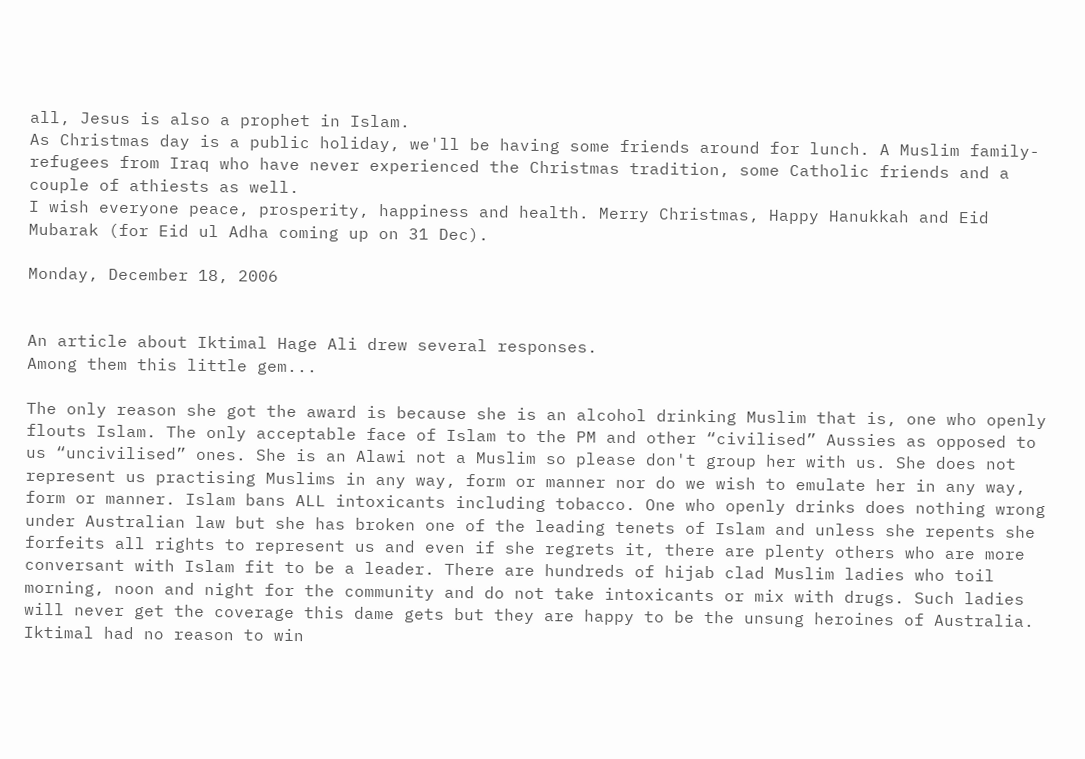all, Jesus is also a prophet in Islam.
As Christmas day is a public holiday, we'll be having some friends around for lunch. A Muslim family- refugees from Iraq who have never experienced the Christmas tradition, some Catholic friends and a couple of athiests as well.
I wish everyone peace, prosperity, happiness and health. Merry Christmas, Happy Hanukkah and Eid Mubarak (for Eid ul Adha coming up on 31 Dec).

Monday, December 18, 2006


An article about Iktimal Hage Ali drew several responses.
Among them this little gem...

The only reason she got the award is because she is an alcohol drinking Muslim that is, one who openly flouts Islam. The only acceptable face of Islam to the PM and other “civilised” Aussies as opposed to us “uncivilised” ones. She is an Alawi not a Muslim so please don't group her with us. She does not represent us practising Muslims in any way, form or manner nor do we wish to emulate her in any way, form or manner. Islam bans ALL intoxicants including tobacco. One who openly drinks does nothing wrong under Australian law but she has broken one of the leading tenets of Islam and unless she repents she forfeits all rights to represent us and even if she regrets it, there are plenty others who are more conversant with Islam fit to be a leader. There are hundreds of hijab clad Muslim ladies who toil morning, noon and night for the community and do not take intoxicants or mix with drugs. Such ladies will never get the coverage this dame gets but they are happy to be the unsung heroines of Australia. Iktimal had no reason to win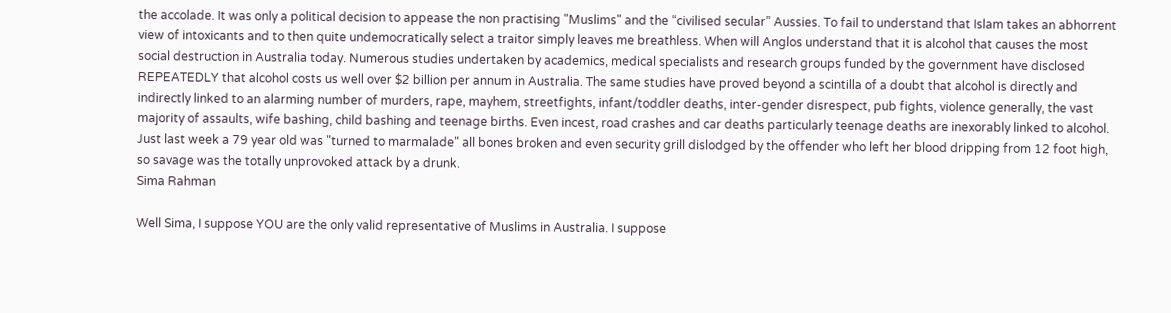the accolade. It was only a political decision to appease the non practising "Muslims" and the “civilised secular” Aussies. To fail to understand that Islam takes an abhorrent view of intoxicants and to then quite undemocratically select a traitor simply leaves me breathless. When will Anglos understand that it is alcohol that causes the most social destruction in Australia today. Numerous studies undertaken by academics, medical specialists and research groups funded by the government have disclosed REPEATEDLY that alcohol costs us well over $2 billion per annum in Australia. The same studies have proved beyond a scintilla of a doubt that alcohol is directly and indirectly linked to an alarming number of murders, rape, mayhem, streetfights, infant/toddler deaths, inter-gender disrespect, pub fights, violence generally, the vast majority of assaults, wife bashing, child bashing and teenage births. Even incest, road crashes and car deaths particularly teenage deaths are inexorably linked to alcohol. Just last week a 79 year old was "turned to marmalade" all bones broken and even security grill dislodged by the offender who left her blood dripping from 12 foot high, so savage was the totally unprovoked attack by a drunk.
Sima Rahman

Well Sima, I suppose YOU are the only valid representative of Muslims in Australia. I suppose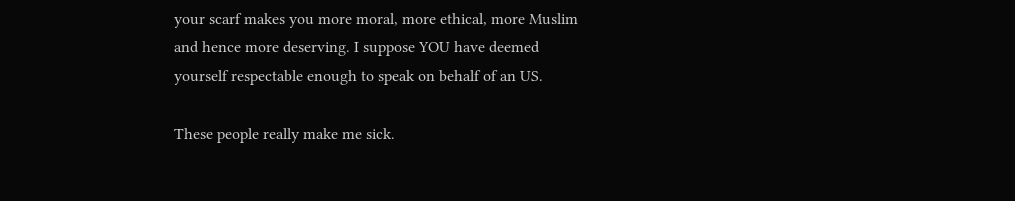your scarf makes you more moral, more ethical, more Muslim and hence more deserving. I suppose YOU have deemed yourself respectable enough to speak on behalf of an US.

These people really make me sick.